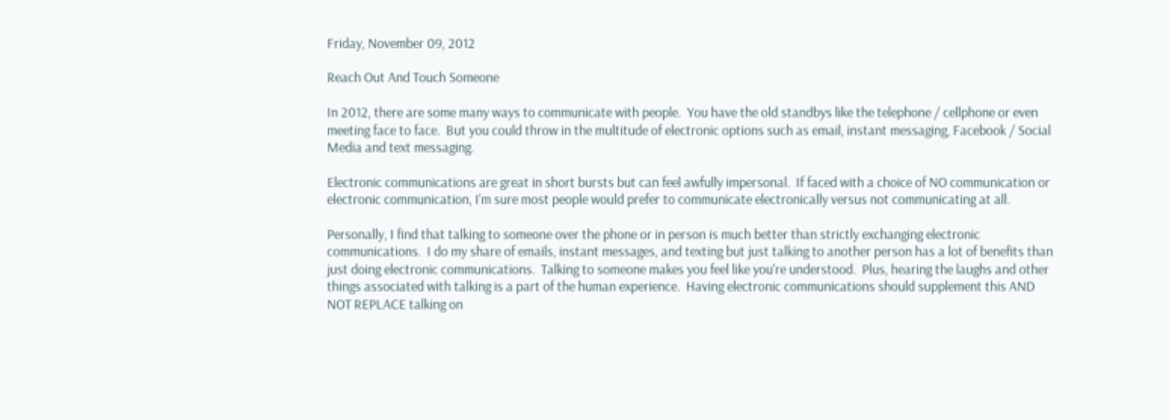Friday, November 09, 2012

Reach Out And Touch Someone

In 2012, there are some many ways to communicate with people.  You have the old standbys like the telephone / cellphone or even meeting face to face.  But you could throw in the multitude of electronic options such as email, instant messaging, Facebook / Social Media and text messaging.

Electronic communications are great in short bursts but can feel awfully impersonal.  If faced with a choice of NO communication or electronic communication, I'm sure most people would prefer to communicate electronically versus not communicating at all.

Personally, I find that talking to someone over the phone or in person is much better than strictly exchanging electronic communications.  I do my share of emails, instant messages, and texting but just talking to another person has a lot of benefits than just doing electronic communications.  Talking to someone makes you feel like you're understood.  Plus, hearing the laughs and other things associated with talking is a part of the human experience.  Having electronic communications should supplement this AND NOT REPLACE talking on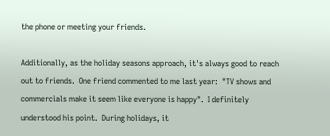the phone or meeting your friends.

Additionally, as the holiday seasons approach, it's always good to reach out to friends.  One friend commented to me last year:  "TV shows and commercials make it seem like everyone is happy".  I definitely understood his point.  During holidays, it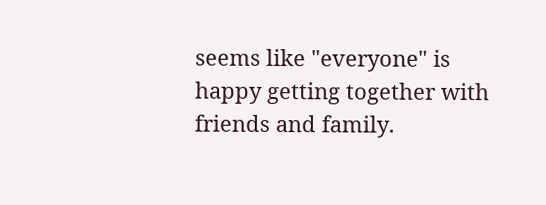seems like "everyone" is happy getting together with friends and family.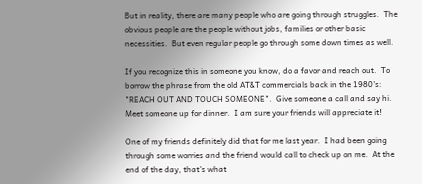But in reality, there are many people who are going through struggles.  The obvious people are the people without jobs, families or other basic necessities.  But even regular people go through some down times as well.

If you recognize this in someone you know, do a favor and reach out.  To borrow the phrase from the old AT&T commercials back in the 1980's:  "REACH OUT AND TOUCH SOMEONE".  Give someone a call and say hi.  Meet someone up for dinner.  I am sure your friends will appreciate it!

One of my friends definitely did that for me last year.  I had been going through some worries and the friend would call to check up on me.  At the end of the day, that's what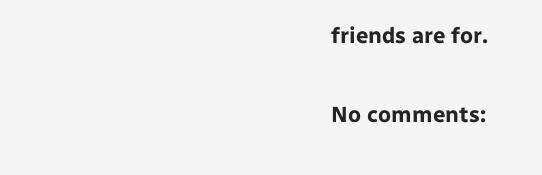friends are for.

No comments: